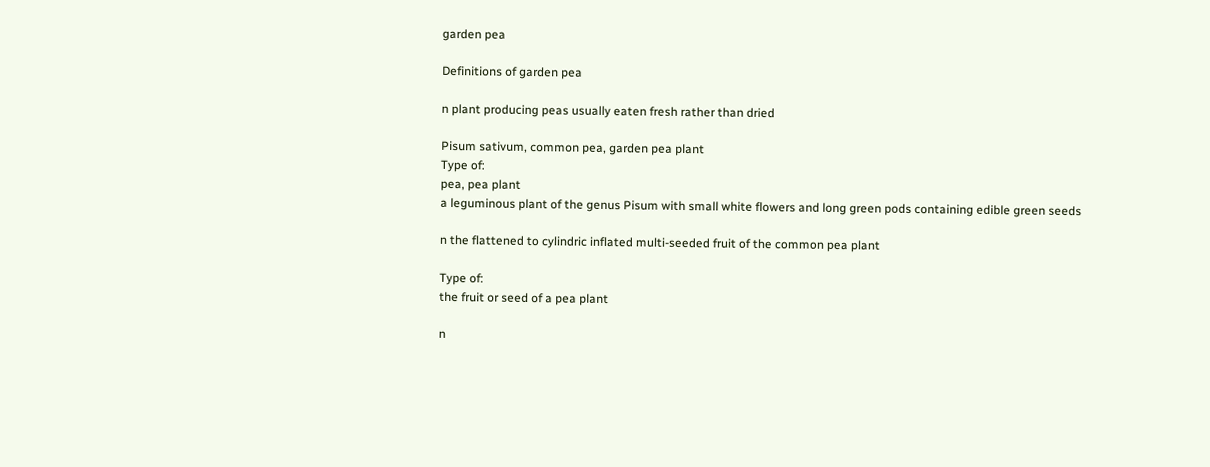garden pea

Definitions of garden pea

n plant producing peas usually eaten fresh rather than dried

Pisum sativum, common pea, garden pea plant
Type of:
pea, pea plant
a leguminous plant of the genus Pisum with small white flowers and long green pods containing edible green seeds

n the flattened to cylindric inflated multi-seeded fruit of the common pea plant

Type of:
the fruit or seed of a pea plant

n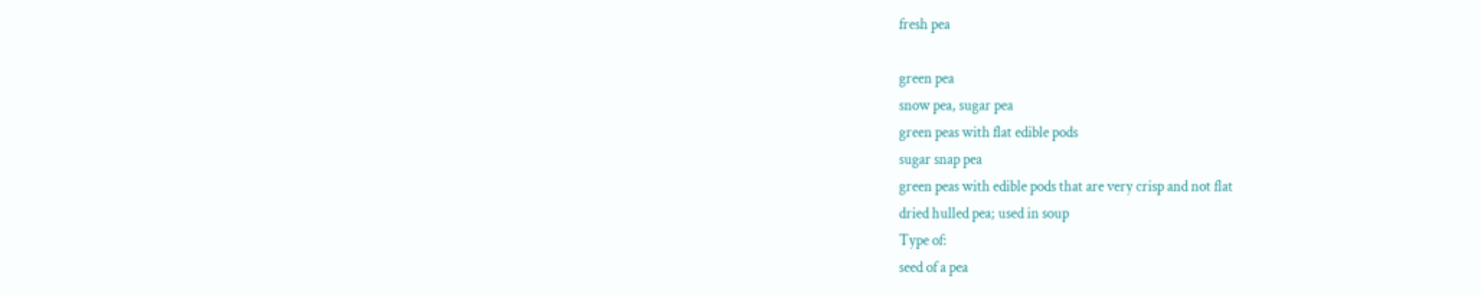fresh pea

green pea
snow pea, sugar pea
green peas with flat edible pods
sugar snap pea
green peas with edible pods that are very crisp and not flat
dried hulled pea; used in soup
Type of:
seed of a pea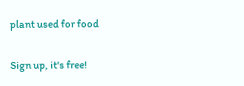plant used for food

Sign up, it's free!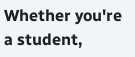Whether you're a student,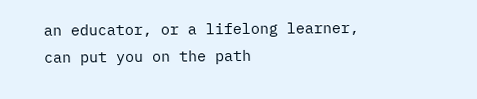an educator, or a lifelong learner, can put you on the path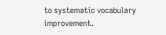to systematic vocabulary improvement.